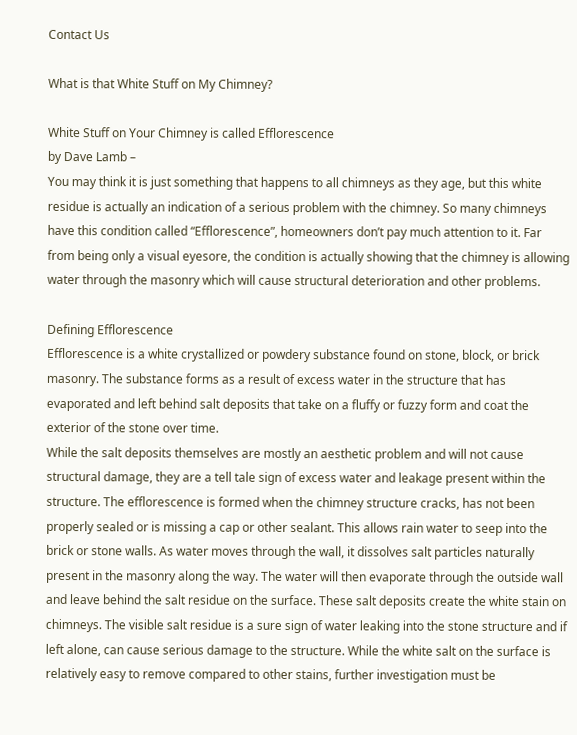Contact Us

What is that White Stuff on My Chimney?

White Stuff on Your Chimney is called Efflorescence
by Dave Lamb –
You may think it is just something that happens to all chimneys as they age, but this white residue is actually an indication of a serious problem with the chimney. So many chimneys have this condition called “Efflorescence”, homeowners don’t pay much attention to it. Far from being only a visual eyesore, the condition is actually showing that the chimney is allowing water through the masonry which will cause structural deterioration and other problems.

Defining Efflorescence
Efflorescence is a white crystallized or powdery substance found on stone, block, or brick masonry. The substance forms as a result of excess water in the structure that has evaporated and left behind salt deposits that take on a fluffy or fuzzy form and coat the exterior of the stone over time.
While the salt deposits themselves are mostly an aesthetic problem and will not cause structural damage, they are a tell tale sign of excess water and leakage present within the structure. The efflorescence is formed when the chimney structure cracks, has not been properly sealed or is missing a cap or other sealant. This allows rain water to seep into the brick or stone walls. As water moves through the wall, it dissolves salt particles naturally present in the masonry along the way. The water will then evaporate through the outside wall and leave behind the salt residue on the surface. These salt deposits create the white stain on chimneys. The visible salt residue is a sure sign of water leaking into the stone structure and if left alone, can cause serious damage to the structure. While the white salt on the surface is relatively easy to remove compared to other stains, further investigation must be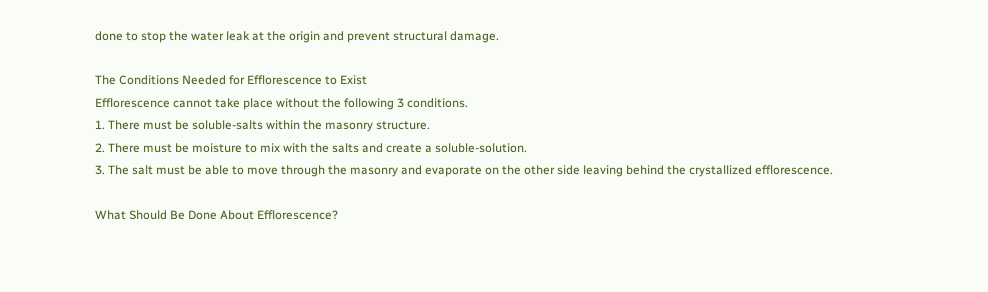done to stop the water leak at the origin and prevent structural damage.

The Conditions Needed for Efflorescence to Exist
Efflorescence cannot take place without the following 3 conditions.
1. There must be soluble-salts within the masonry structure.
2. There must be moisture to mix with the salts and create a soluble-solution.
3. The salt must be able to move through the masonry and evaporate on the other side leaving behind the crystallized efflorescence.

What Should Be Done About Efflorescence?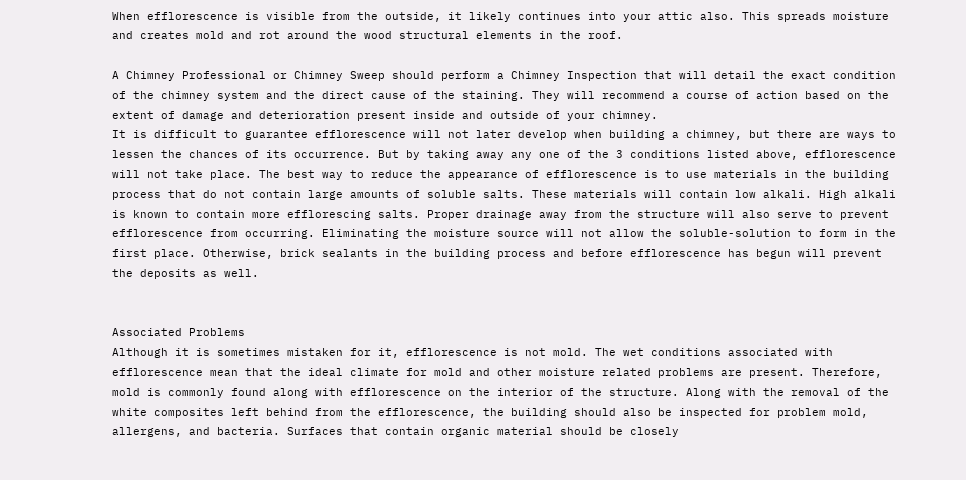When efflorescence is visible from the outside, it likely continues into your attic also. This spreads moisture and creates mold and rot around the wood structural elements in the roof.

A Chimney Professional or Chimney Sweep should perform a Chimney Inspection that will detail the exact condition of the chimney system and the direct cause of the staining. They will recommend a course of action based on the extent of damage and deterioration present inside and outside of your chimney.
It is difficult to guarantee efflorescence will not later develop when building a chimney, but there are ways to lessen the chances of its occurrence. But by taking away any one of the 3 conditions listed above, efflorescence will not take place. The best way to reduce the appearance of efflorescence is to use materials in the building process that do not contain large amounts of soluble salts. These materials will contain low alkali. High alkali is known to contain more efflorescing salts. Proper drainage away from the structure will also serve to prevent efflorescence from occurring. Eliminating the moisture source will not allow the soluble-solution to form in the first place. Otherwise, brick sealants in the building process and before efflorescence has begun will prevent the deposits as well.


Associated Problems
Although it is sometimes mistaken for it, efflorescence is not mold. The wet conditions associated with efflorescence mean that the ideal climate for mold and other moisture related problems are present. Therefore, mold is commonly found along with efflorescence on the interior of the structure. Along with the removal of the white composites left behind from the efflorescence, the building should also be inspected for problem mold, allergens, and bacteria. Surfaces that contain organic material should be closely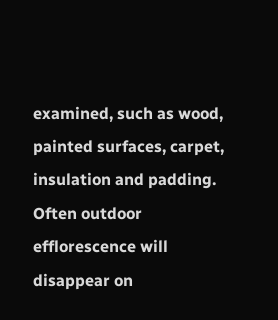examined, such as wood, painted surfaces, carpet, insulation and padding.
Often outdoor efflorescence will disappear on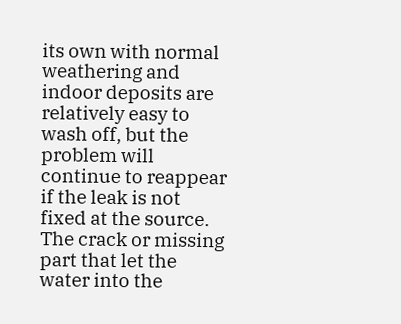its own with normal weathering and indoor deposits are relatively easy to wash off, but the problem will continue to reappear if the leak is not fixed at the source. The crack or missing part that let the water into the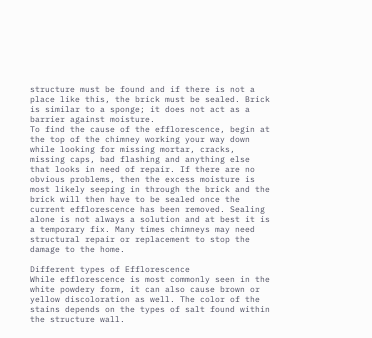structure must be found and if there is not a place like this, the brick must be sealed. Brick is similar to a sponge; it does not act as a barrier against moisture.
To find the cause of the efflorescence, begin at the top of the chimney working your way down while looking for missing mortar, cracks, missing caps, bad flashing and anything else that looks in need of repair. If there are no obvious problems, then the excess moisture is most likely seeping in through the brick and the brick will then have to be sealed once the current efflorescence has been removed. Sealing alone is not always a solution and at best it is a temporary fix. Many times chimneys may need structural repair or replacement to stop the damage to the home.

Different types of Efflorescence
While efflorescence is most commonly seen in the white powdery form, it can also cause brown or yellow discoloration as well. The color of the stains depends on the types of salt found within the structure wall.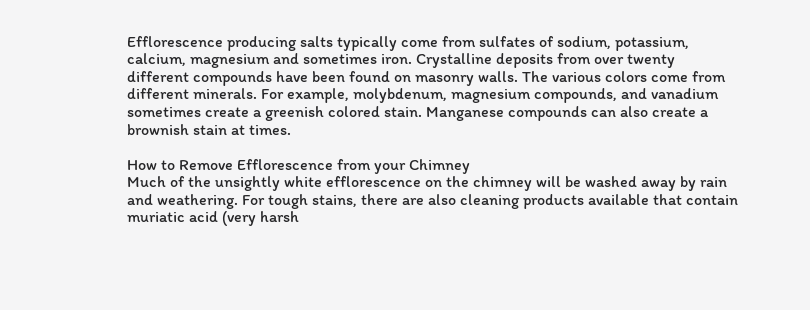Efflorescence producing salts typically come from sulfates of sodium, potassium, calcium, magnesium and sometimes iron. Crystalline deposits from over twenty different compounds have been found on masonry walls. The various colors come from different minerals. For example, molybdenum, magnesium compounds, and vanadium sometimes create a greenish colored stain. Manganese compounds can also create a brownish stain at times.

How to Remove Efflorescence from your Chimney
Much of the unsightly white efflorescence on the chimney will be washed away by rain and weathering. For tough stains, there are also cleaning products available that contain muriatic acid (very harsh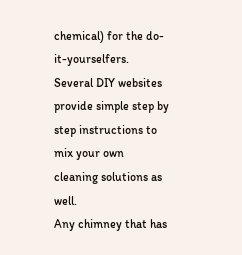chemical) for the do-it-yourselfers. Several DIY websites provide simple step by step instructions to mix your own cleaning solutions as well.
Any chimney that has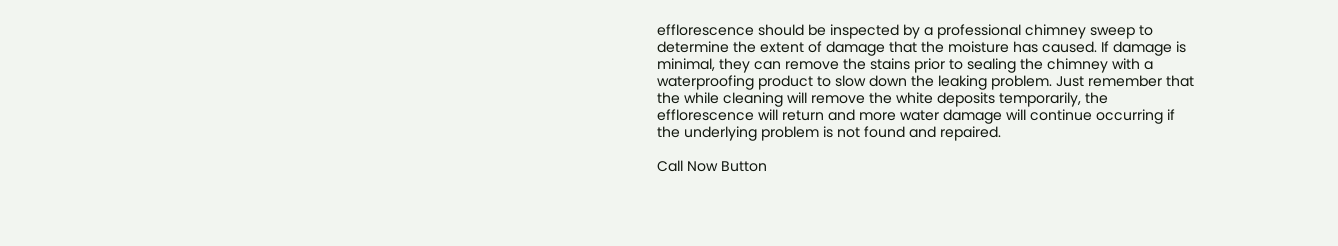efflorescence should be inspected by a professional chimney sweep to determine the extent of damage that the moisture has caused. If damage is minimal, they can remove the stains prior to sealing the chimney with a waterproofing product to slow down the leaking problem. Just remember that the while cleaning will remove the white deposits temporarily, the efflorescence will return and more water damage will continue occurring if the underlying problem is not found and repaired.

Call Now Button